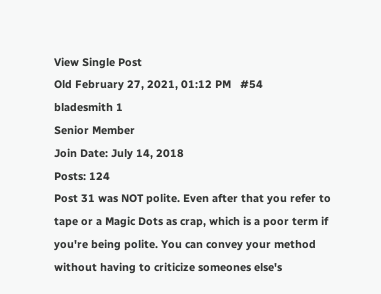View Single Post
Old February 27, 2021, 01:12 PM   #54
bladesmith 1
Senior Member
Join Date: July 14, 2018
Posts: 124
Post 31 was NOT polite. Even after that you refer to tape or a Magic Dots as crap, which is a poor term if you're being polite. You can convey your method without having to criticize someones else's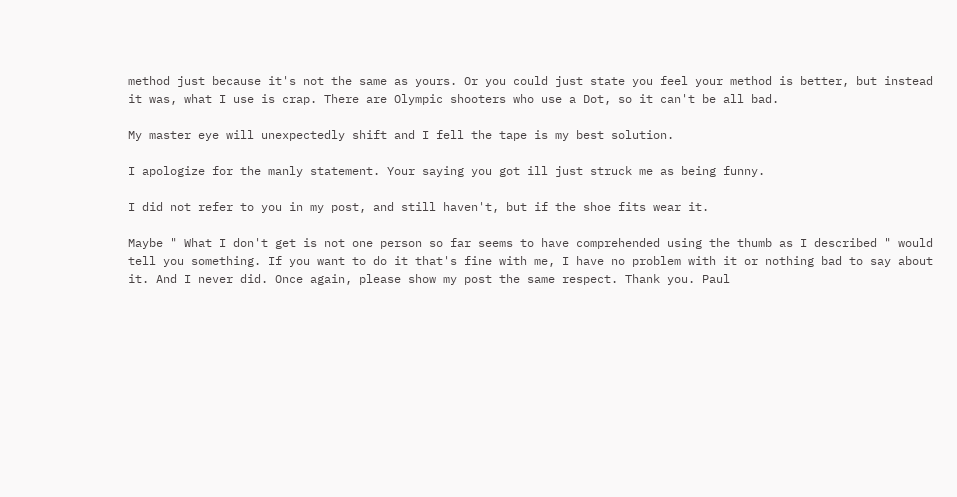method just because it's not the same as yours. Or you could just state you feel your method is better, but instead it was, what I use is crap. There are Olympic shooters who use a Dot, so it can't be all bad.

My master eye will unexpectedly shift and I fell the tape is my best solution.

I apologize for the manly statement. Your saying you got ill just struck me as being funny.

I did not refer to you in my post, and still haven't, but if the shoe fits wear it.

Maybe " What I don't get is not one person so far seems to have comprehended using the thumb as I described " would tell you something. If you want to do it that's fine with me, I have no problem with it or nothing bad to say about it. And I never did. Once again, please show my post the same respect. Thank you. Paul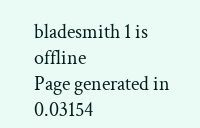bladesmith 1 is offline
Page generated in 0.03154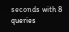seconds with 8 queries